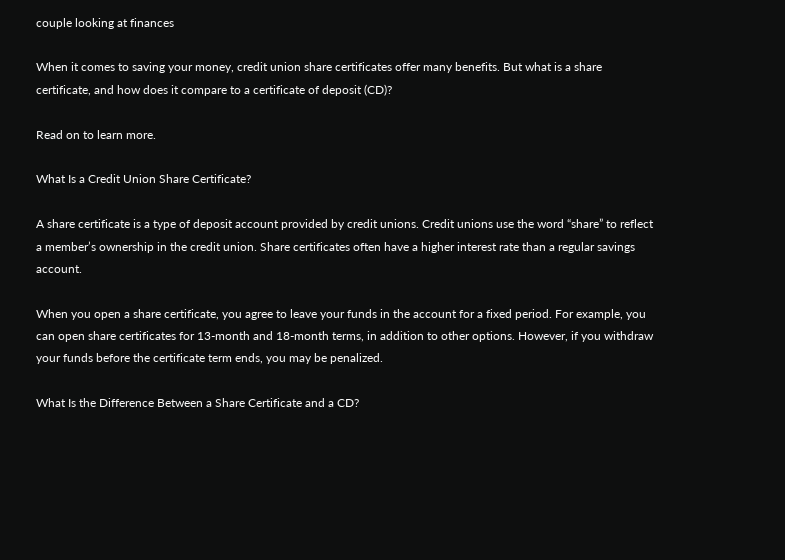couple looking at finances

When it comes to saving your money, credit union share certificates offer many benefits. But what is a share certificate, and how does it compare to a certificate of deposit (CD)?

Read on to learn more.

What Is a Credit Union Share Certificate?

A share certificate is a type of deposit account provided by credit unions. Credit unions use the word “share” to reflect a member’s ownership in the credit union. Share certificates often have a higher interest rate than a regular savings account.

When you open a share certificate, you agree to leave your funds in the account for a fixed period. For example, you can open share certificates for 13-month and 18-month terms, in addition to other options. However, if you withdraw your funds before the certificate term ends, you may be penalized.

What Is the Difference Between a Share Certificate and a CD?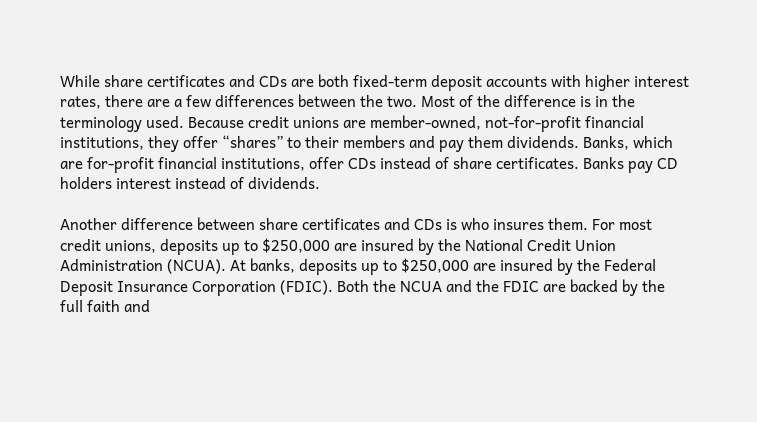While share certificates and CDs are both fixed-term deposit accounts with higher interest rates, there are a few differences between the two. Most of the difference is in the terminology used. Because credit unions are member-owned, not-for-profit financial institutions, they offer “shares” to their members and pay them dividends. Banks, which are for-profit financial institutions, offer CDs instead of share certificates. Banks pay CD holders interest instead of dividends.

Another difference between share certificates and CDs is who insures them. For most credit unions, deposits up to $250,000 are insured by the National Credit Union Administration (NCUA). At banks, deposits up to $250,000 are insured by the Federal Deposit Insurance Corporation (FDIC). Both the NCUA and the FDIC are backed by the full faith and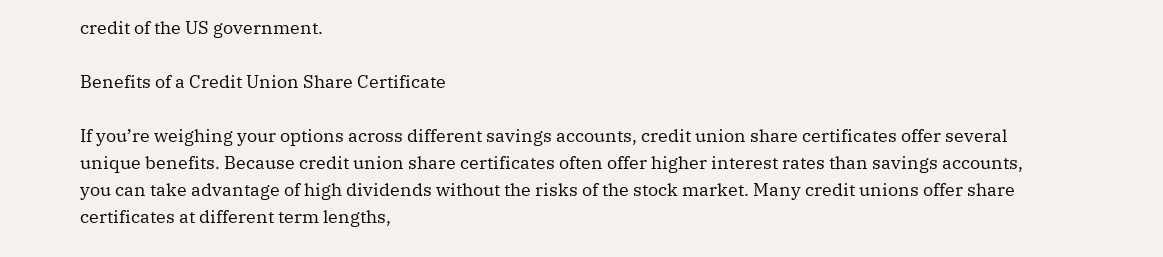credit of the US government.

Benefits of a Credit Union Share Certificate

If you’re weighing your options across different savings accounts, credit union share certificates offer several unique benefits. Because credit union share certificates often offer higher interest rates than savings accounts, you can take advantage of high dividends without the risks of the stock market. Many credit unions offer share certificates at different term lengths,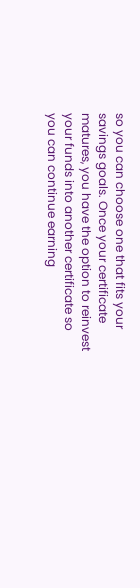so you can choose one that fits your savings goals. Once your certificate matures, you have the option to reinvest your funds into another certificate so you can continue earning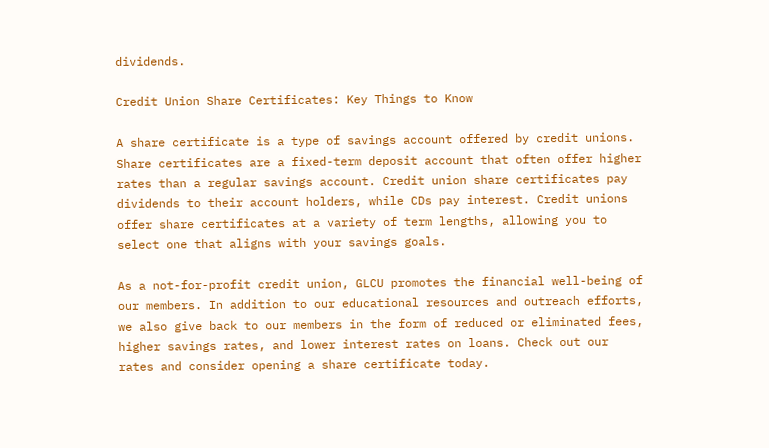dividends.

Credit Union Share Certificates: Key Things to Know

A share certificate is a type of savings account offered by credit unions. Share certificates are a fixed-term deposit account that often offer higher rates than a regular savings account. Credit union share certificates pay dividends to their account holders, while CDs pay interest. Credit unions offer share certificates at a variety of term lengths, allowing you to select one that aligns with your savings goals.

As a not-for-profit credit union, GLCU promotes the financial well-being of our members. In addition to our educational resources and outreach efforts, we also give back to our members in the form of reduced or eliminated fees, higher savings rates, and lower interest rates on loans. Check out our rates and consider opening a share certificate today.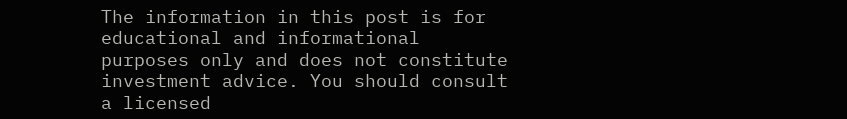The information in this post is for educational and informational purposes only and does not constitute investment advice. You should consult a licensed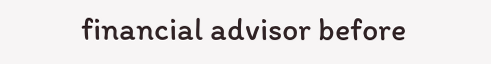financial advisor before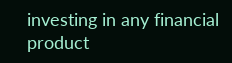investing in any financial product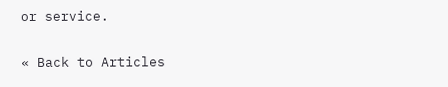or service.

« Back to Articles